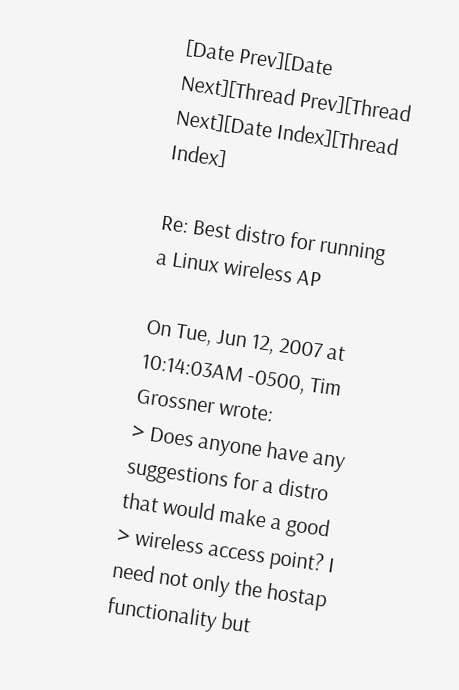[Date Prev][Date Next][Thread Prev][Thread Next][Date Index][Thread Index]

Re: Best distro for running a Linux wireless AP

On Tue, Jun 12, 2007 at 10:14:03AM -0500, Tim Grossner wrote:
> Does anyone have any suggestions for a distro that would make a good
> wireless access point? I need not only the hostap functionality but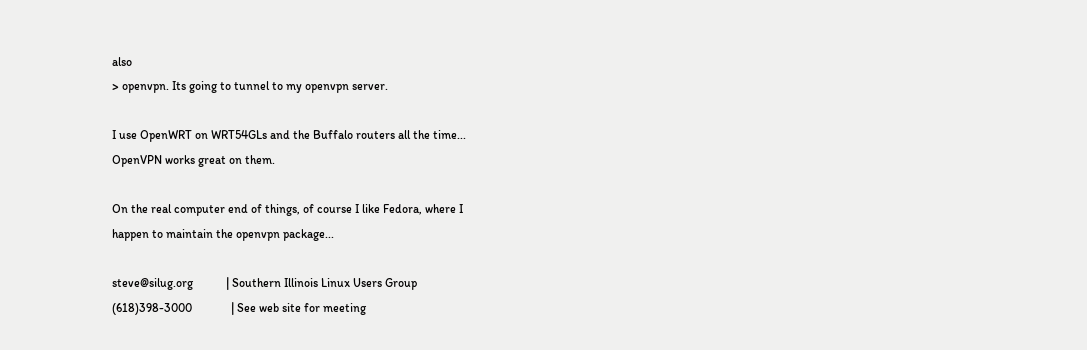also
> openvpn. Its going to tunnel to my openvpn server.

I use OpenWRT on WRT54GLs and the Buffalo routers all the time...
OpenVPN works great on them.

On the real computer end of things, of course I like Fedora, where I
happen to maintain the openvpn package...

steve@silug.org           | Southern Illinois Linux Users Group
(618)398-3000             | See web site for meeting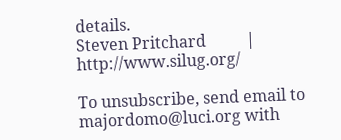details.
Steven Pritchard          | http://www.silug.org/

To unsubscribe, send email to majordomo@luci.org with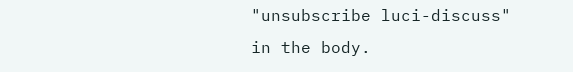"unsubscribe luci-discuss" in the body.